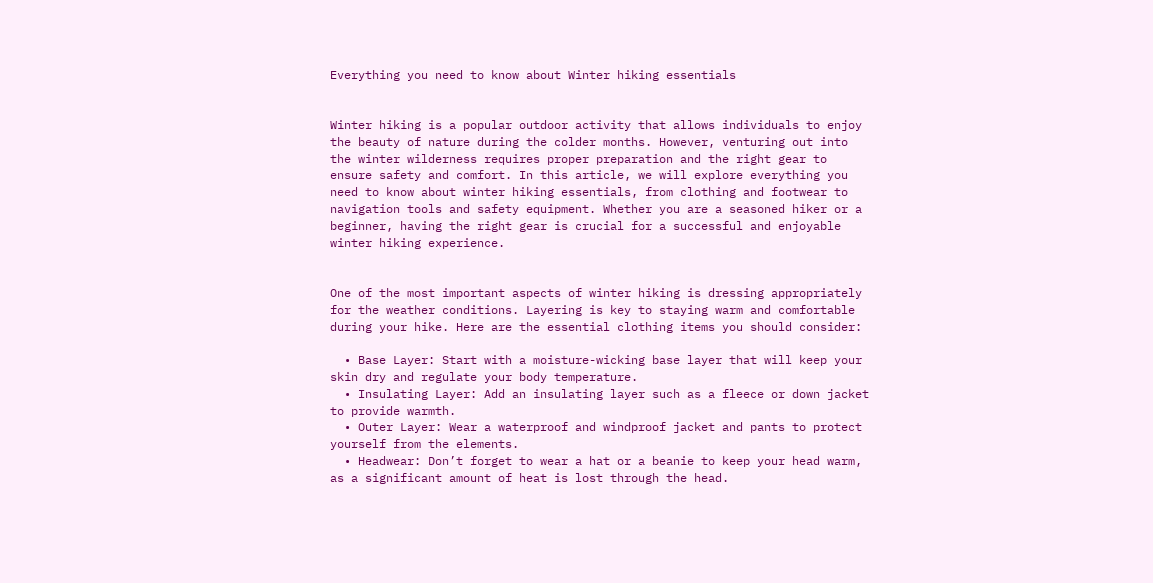Everything you need to know about Winter hiking essentials


Winter hiking is a popular outdoor activity that allows individuals to enjoy the beauty of nature during the colder months. However, venturing out into the winter wilderness requires proper preparation and the right gear to ensure safety and comfort. In this article, we will explore everything you need to know about winter hiking essentials, from clothing and footwear to navigation tools and safety equipment. Whether you are a seasoned hiker or a beginner, having the right gear is crucial for a successful and enjoyable winter hiking experience.


One of the most important aspects of winter hiking is dressing appropriately for the weather conditions. Layering is key to staying warm and comfortable during your hike. Here are the essential clothing items you should consider:

  • Base Layer: Start with a moisture-wicking base layer that will keep your skin dry and regulate your body temperature.
  • Insulating Layer: Add an insulating layer such as a fleece or down jacket to provide warmth.
  • Outer Layer: Wear a waterproof and windproof jacket and pants to protect yourself from the elements.
  • Headwear: Don’t forget to wear a hat or a beanie to keep your head warm, as a significant amount of heat is lost through the head.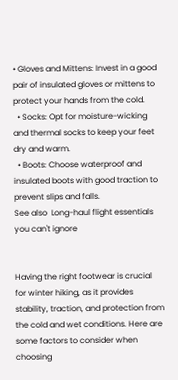• Gloves and Mittens: Invest in a good pair of insulated gloves or mittens to protect your hands from the cold.
  • Socks: Opt for moisture-wicking and thermal socks to keep your feet dry and warm.
  • Boots: Choose waterproof and insulated boots with good traction to prevent slips and falls.
See also  Long-haul flight essentials you can't ignore


Having the right footwear is crucial for winter hiking, as it provides stability, traction, and protection from the cold and wet conditions. Here are some factors to consider when choosing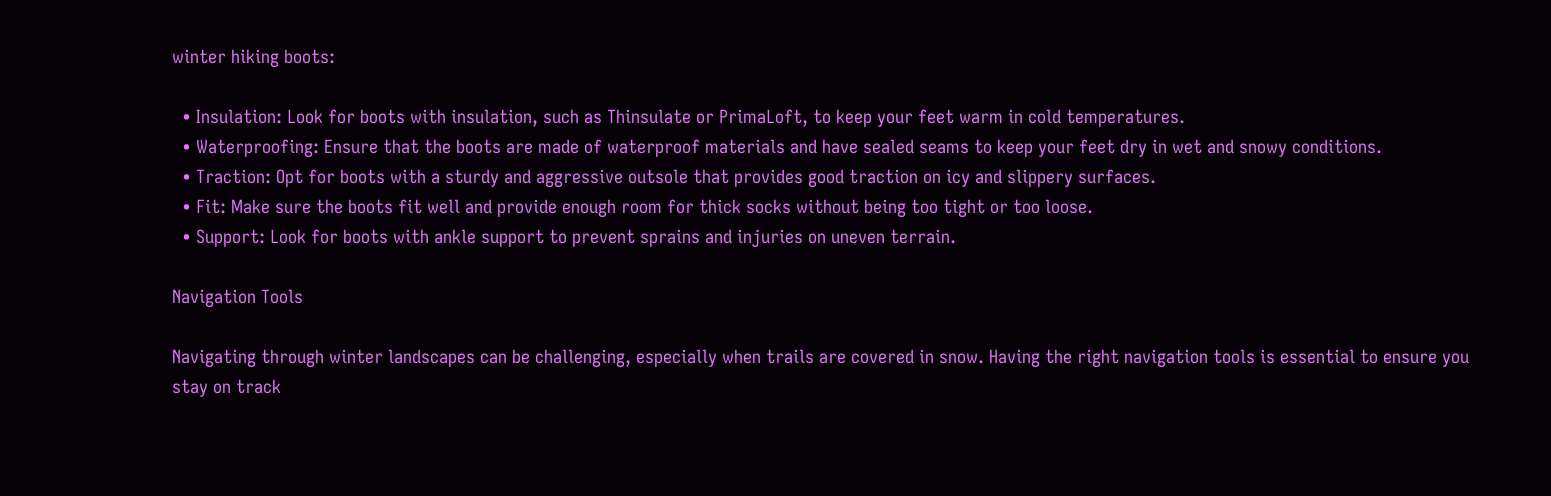winter hiking boots:

  • Insulation: Look for boots with insulation, such as Thinsulate or PrimaLoft, to keep your feet warm in cold temperatures.
  • Waterproofing: Ensure that the boots are made of waterproof materials and have sealed seams to keep your feet dry in wet and snowy conditions.
  • Traction: Opt for boots with a sturdy and aggressive outsole that provides good traction on icy and slippery surfaces.
  • Fit: Make sure the boots fit well and provide enough room for thick socks without being too tight or too loose.
  • Support: Look for boots with ankle support to prevent sprains and injuries on uneven terrain.

Navigation Tools

Navigating through winter landscapes can be challenging, especially when trails are covered in snow. Having the right navigation tools is essential to ensure you stay on track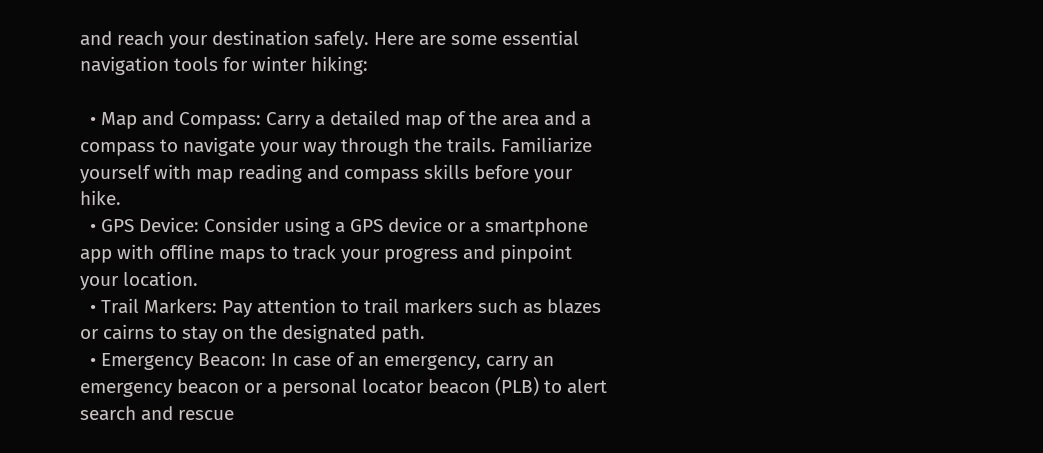and reach your destination safely. Here are some essential navigation tools for winter hiking:

  • Map and Compass: Carry a detailed map of the area and a compass to navigate your way through the trails. Familiarize yourself with map reading and compass skills before your hike.
  • GPS Device: Consider using a GPS device or a smartphone app with offline maps to track your progress and pinpoint your location.
  • Trail Markers: Pay attention to trail markers such as blazes or cairns to stay on the designated path.
  • Emergency Beacon: In case of an emergency, carry an emergency beacon or a personal locator beacon (PLB) to alert search and rescue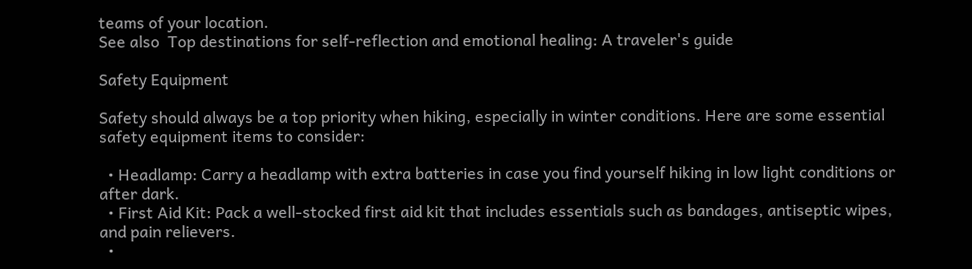teams of your location.
See also  Top destinations for self-reflection and emotional healing: A traveler's guide

Safety Equipment

Safety should always be a top priority when hiking, especially in winter conditions. Here are some essential safety equipment items to consider:

  • Headlamp: Carry a headlamp with extra batteries in case you find yourself hiking in low light conditions or after dark.
  • First Aid Kit: Pack a well-stocked first aid kit that includes essentials such as bandages, antiseptic wipes, and pain relievers.
  •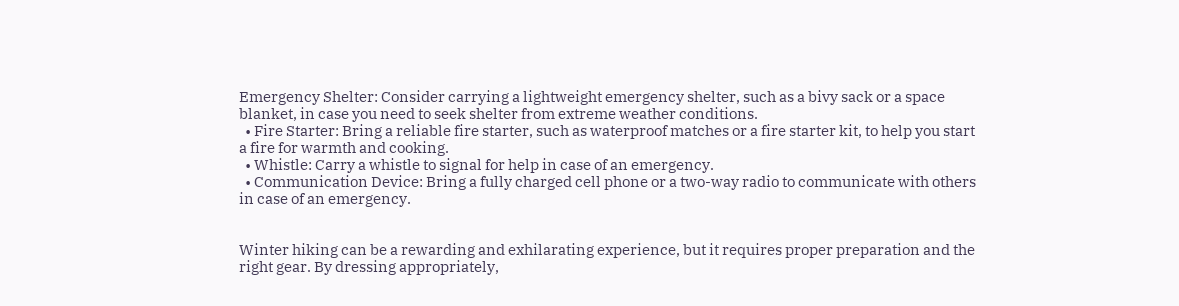Emergency Shelter: Consider carrying a lightweight emergency shelter, such as a bivy sack or a space blanket, in case you need to seek shelter from extreme weather conditions.
  • Fire Starter: Bring a reliable fire starter, such as waterproof matches or a fire starter kit, to help you start a fire for warmth and cooking.
  • Whistle: Carry a whistle to signal for help in case of an emergency.
  • Communication Device: Bring a fully charged cell phone or a two-way radio to communicate with others in case of an emergency.


Winter hiking can be a rewarding and exhilarating experience, but it requires proper preparation and the right gear. By dressing appropriately,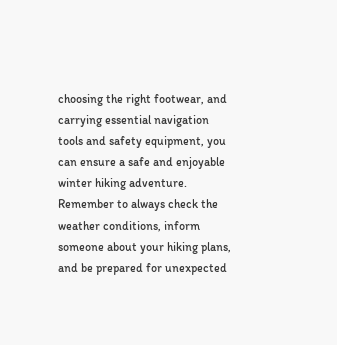choosing the right footwear, and carrying essential navigation tools and safety equipment, you can ensure a safe and enjoyable winter hiking adventure. Remember to always check the weather conditions, inform someone about your hiking plans, and be prepared for unexpected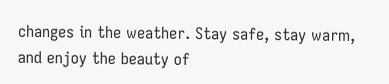changes in the weather. Stay safe, stay warm, and enjoy the beauty of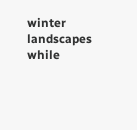winter landscapes while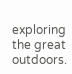exploring the great outdoors.